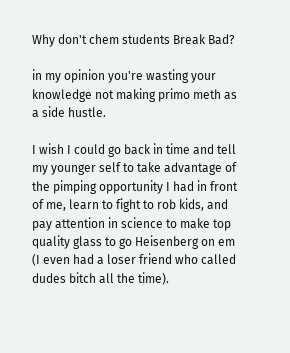Why don't chem students Break Bad?

in my opinion you're wasting your knowledge not making primo meth as a side hustle.

I wish I could go back in time and tell my younger self to take advantage of the pimping opportunity I had in front of me, learn to fight to rob kids, and pay attention in science to make top quality glass to go Heisenberg on em (I even had a loser friend who called dudes bitch all the time).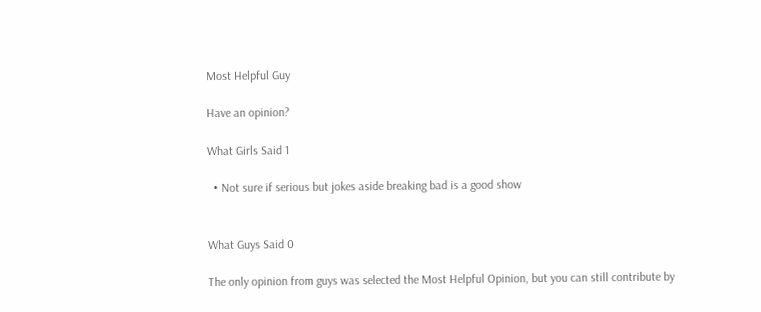Most Helpful Guy

Have an opinion?

What Girls Said 1

  • Not sure if serious but jokes aside breaking bad is a good show


What Guys Said 0

The only opinion from guys was selected the Most Helpful Opinion, but you can still contribute by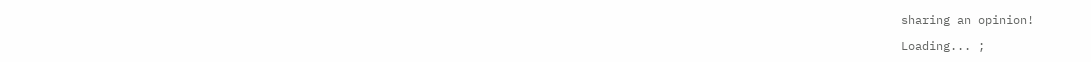sharing an opinion!

Loading... ;